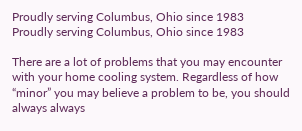Proudly serving Columbus, Ohio since 1983
Proudly serving Columbus, Ohio since 1983

There are a lot of problems that you may encounter with your home cooling system. Regardless of how “minor” you may believe a problem to be, you should always always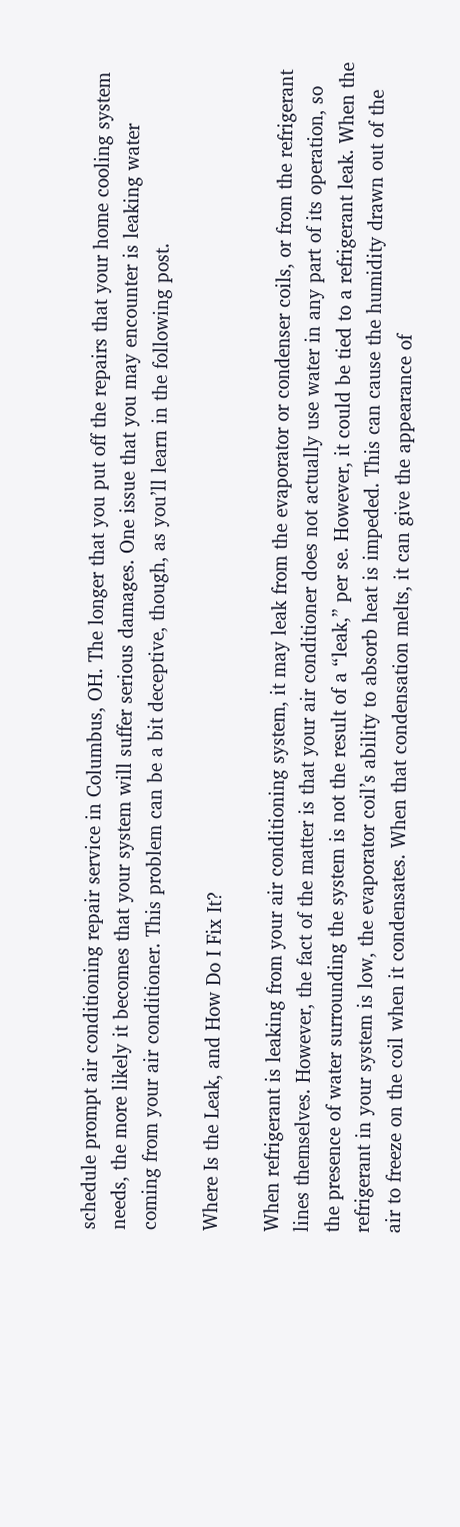schedule prompt air conditioning repair service in Columbus, OH. The longer that you put off the repairs that your home cooling system needs, the more likely it becomes that your system will suffer serious damages. One issue that you may encounter is leaking water coming from your air conditioner. This problem can be a bit deceptive, though, as you’ll learn in the following post.

Where Is the Leak, and How Do I Fix It?

When refrigerant is leaking from your air conditioning system, it may leak from the evaporator or condenser coils, or from the refrigerant lines themselves. However, the fact of the matter is that your air conditioner does not actually use water in any part of its operation, so the presence of water surrounding the system is not the result of a “leak,” per se. However, it could be tied to a refrigerant leak. When the refrigerant in your system is low, the evaporator coil’s ability to absorb heat is impeded. This can cause the humidity drawn out of the air to freeze on the coil when it condensates. When that condensation melts, it can give the appearance of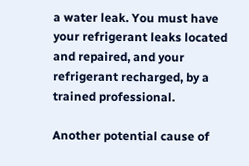a water leak. You must have your refrigerant leaks located and repaired, and your refrigerant recharged, by a trained professional.

Another potential cause of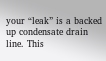your “leak” is a backed up condensate drain line. This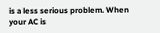is a less serious problem. When your AC is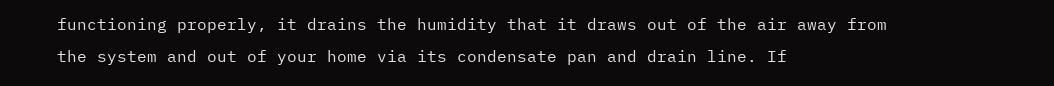functioning properly, it drains the humidity that it draws out of the air away from the system and out of your home via its condensate pan and drain line. If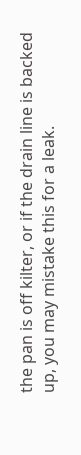the pan is off kilter, or if the drain line is backed up, you may mistake this for a leak.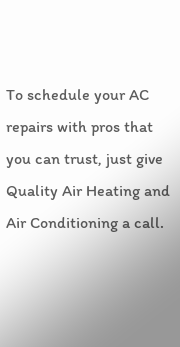To schedule your AC repairs with pros that you can trust, just give Quality Air Heating and Air Conditioning a call.